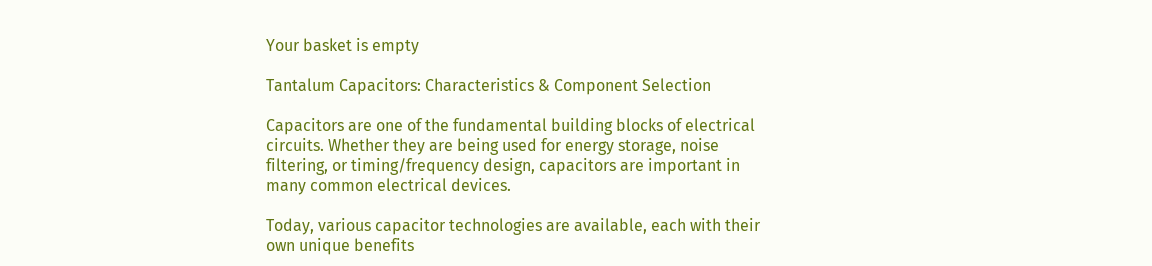Your basket is empty

Tantalum Capacitors: Characteristics & Component Selection

Capacitors are one of the fundamental building blocks of electrical circuits. Whether they are being used for energy storage, noise filtering, or timing/frequency design, capacitors are important in many common electrical devices.

Today, various capacitor technologies are available, each with their own unique benefits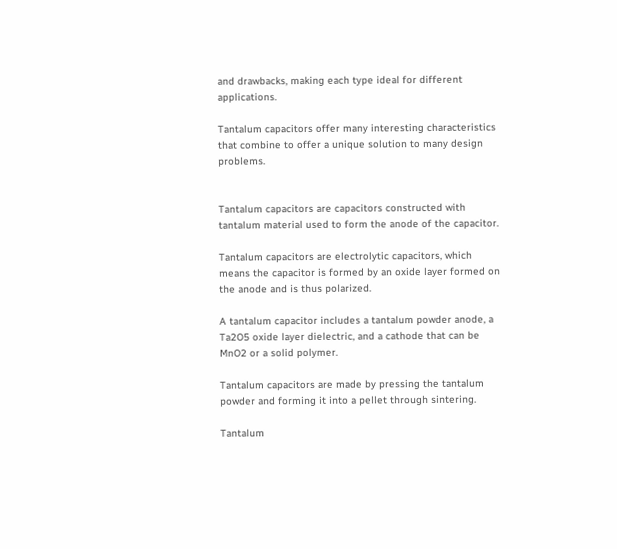and drawbacks, making each type ideal for different applications.

Tantalum capacitors offer many interesting characteristics that combine to offer a unique solution to many design problems.


Tantalum capacitors are capacitors constructed with tantalum material used to form the anode of the capacitor.

Tantalum capacitors are electrolytic capacitors, which means the capacitor is formed by an oxide layer formed on the anode and is thus polarized.

A tantalum capacitor includes a tantalum powder anode, a Ta2O5 oxide layer dielectric, and a cathode that can be MnO2 or a solid polymer.

Tantalum capacitors are made by pressing the tantalum powder and forming it into a pellet through sintering.

Tantalum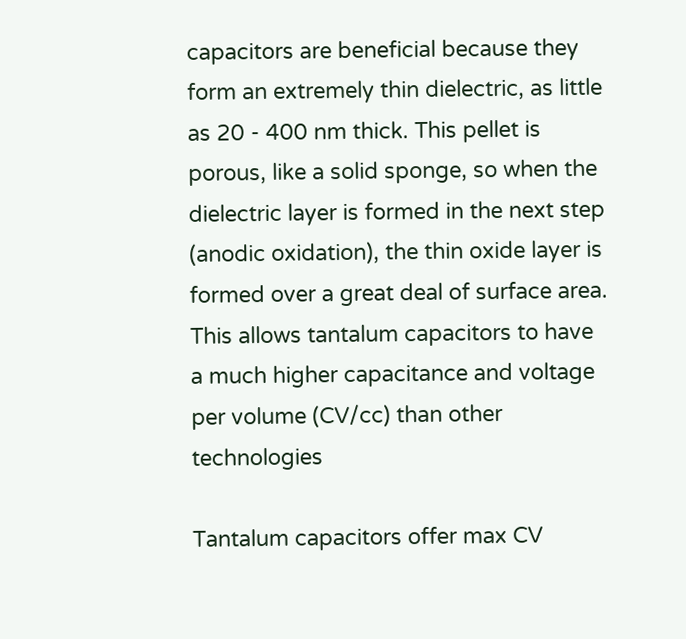capacitors are beneficial because they form an extremely thin dielectric, as little as 20 - 400 nm thick. This pellet is porous, like a solid sponge, so when the dielectric layer is formed in the next step (anodic oxidation), the thin oxide layer is formed over a great deal of surface area. This allows tantalum capacitors to have a much higher capacitance and voltage per volume (CV/cc) than other technologies

Tantalum capacitors offer max CV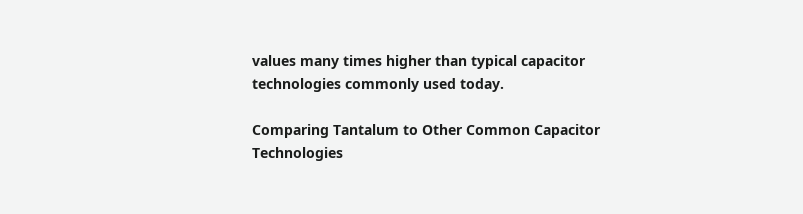values many times higher than typical capacitor technologies commonly used today.

Comparing Tantalum to Other Common Capacitor Technologies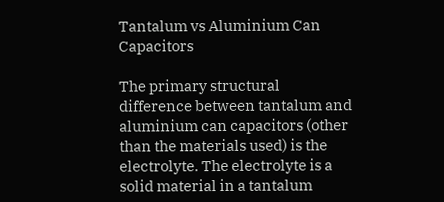Tantalum vs Aluminium Can Capacitors

The primary structural difference between tantalum and aluminium can capacitors (other than the materials used) is the electrolyte. The electrolyte is a solid material in a tantalum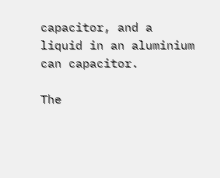capacitor, and a liquid in an aluminium can capacitor.

The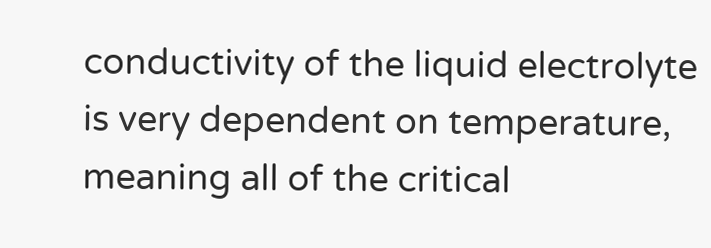conductivity of the liquid electrolyte is very dependent on temperature, meaning all of the critical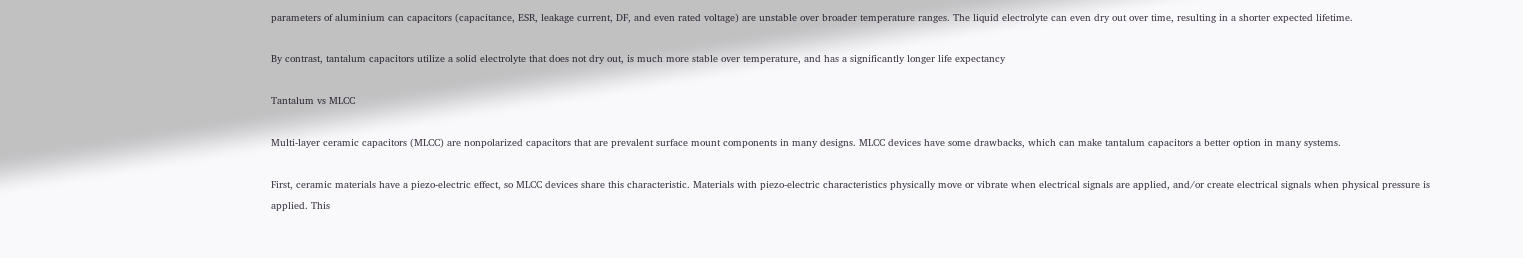parameters of aluminium can capacitors (capacitance, ESR, leakage current, DF, and even rated voltage) are unstable over broader temperature ranges. The liquid electrolyte can even dry out over time, resulting in a shorter expected lifetime.

By contrast, tantalum capacitors utilize a solid electrolyte that does not dry out, is much more stable over temperature, and has a significantly longer life expectancy

Tantalum vs MLCC

Multi-layer ceramic capacitors (MLCC) are nonpolarized capacitors that are prevalent surface mount components in many designs. MLCC devices have some drawbacks, which can make tantalum capacitors a better option in many systems.

First, ceramic materials have a piezo-electric effect, so MLCC devices share this characteristic. Materials with piezo-electric characteristics physically move or vibrate when electrical signals are applied, and/or create electrical signals when physical pressure is applied. This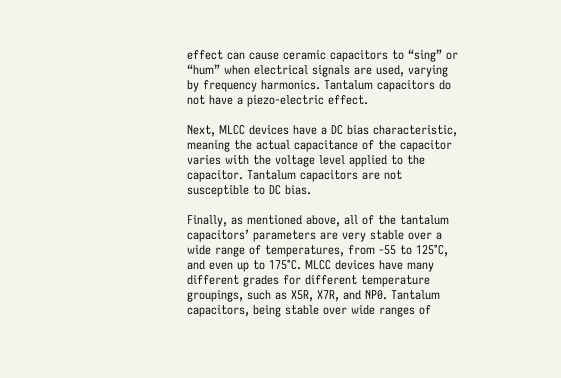effect can cause ceramic capacitors to “sing” or “hum” when electrical signals are used, varying by frequency harmonics. Tantalum capacitors do not have a piezo-electric effect.

Next, MLCC devices have a DC bias characteristic, meaning the actual capacitance of the capacitor varies with the voltage level applied to the capacitor. Tantalum capacitors are not susceptible to DC bias.

Finally, as mentioned above, all of the tantalum capacitors’ parameters are very stable over a wide range of temperatures, from -55 to 125°C, and even up to 175°C. MLCC devices have many different grades for different temperature groupings, such as X5R, X7R, and NP0. Tantalum capacitors, being stable over wide ranges of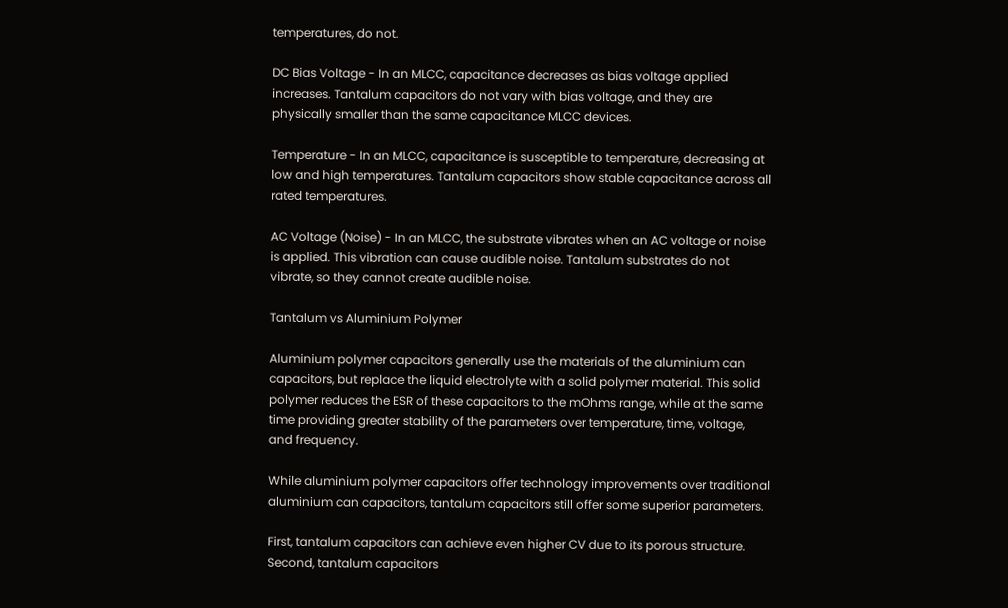temperatures, do not.

DC Bias Voltage - In an MLCC, capacitance decreases as bias voltage applied increases. Tantalum capacitors do not vary with bias voltage, and they are physically smaller than the same capacitance MLCC devices.

Temperature - In an MLCC, capacitance is susceptible to temperature, decreasing at low and high temperatures. Tantalum capacitors show stable capacitance across all rated temperatures.

AC Voltage (Noise) - In an MLCC, the substrate vibrates when an AC voltage or noise is applied. This vibration can cause audible noise. Tantalum substrates do not vibrate, so they cannot create audible noise.

Tantalum vs Aluminium Polymer

Aluminium polymer capacitors generally use the materials of the aluminium can capacitors, but replace the liquid electrolyte with a solid polymer material. This solid polymer reduces the ESR of these capacitors to the mOhms range, while at the same time providing greater stability of the parameters over temperature, time, voltage, and frequency.

While aluminium polymer capacitors offer technology improvements over traditional aluminium can capacitors, tantalum capacitors still offer some superior parameters.

First, tantalum capacitors can achieve even higher CV due to its porous structure. Second, tantalum capacitors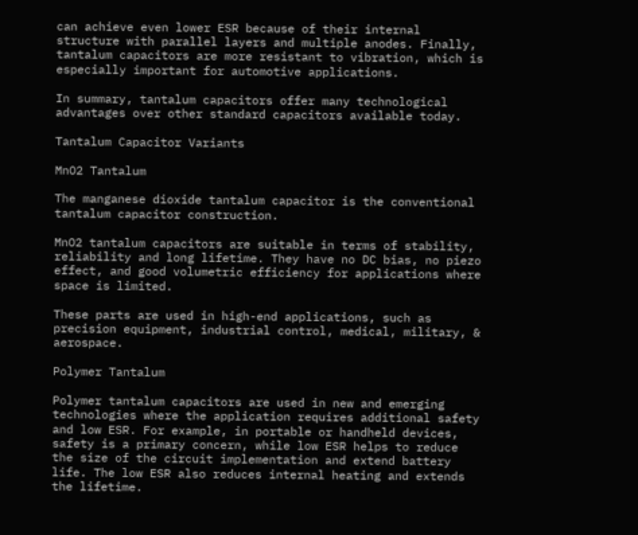can achieve even lower ESR because of their internal structure with parallel layers and multiple anodes. Finally, tantalum capacitors are more resistant to vibration, which is especially important for automotive applications.

In summary, tantalum capacitors offer many technological advantages over other standard capacitors available today.

Tantalum Capacitor Variants

MnO2 Tantalum

The manganese dioxide tantalum capacitor is the conventional tantalum capacitor construction.

MnO2 tantalum capacitors are suitable in terms of stability, reliability and long lifetime. They have no DC bias, no piezo effect, and good volumetric efficiency for applications where space is limited.

These parts are used in high-end applications, such as precision equipment, industrial control, medical, military, & aerospace.

Polymer Tantalum

Polymer tantalum capacitors are used in new and emerging technologies where the application requires additional safety and low ESR. For example, in portable or handheld devices, safety is a primary concern, while low ESR helps to reduce the size of the circuit implementation and extend battery life. The low ESR also reduces internal heating and extends the lifetime.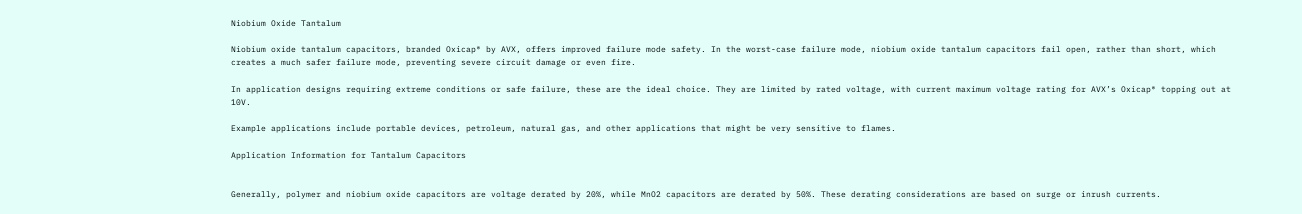Niobium Oxide Tantalum

Niobium oxide tantalum capacitors, branded Oxicap® by AVX, offers improved failure mode safety. In the worst-case failure mode, niobium oxide tantalum capacitors fail open, rather than short, which creates a much safer failure mode, preventing severe circuit damage or even fire.

In application designs requiring extreme conditions or safe failure, these are the ideal choice. They are limited by rated voltage, with current maximum voltage rating for AVX’s Oxicap® topping out at 10V.

Example applications include portable devices, petroleum, natural gas, and other applications that might be very sensitive to flames.

Application Information for Tantalum Capacitors


Generally, polymer and niobium oxide capacitors are voltage derated by 20%, while MnO2 capacitors are derated by 50%. These derating considerations are based on surge or inrush currents.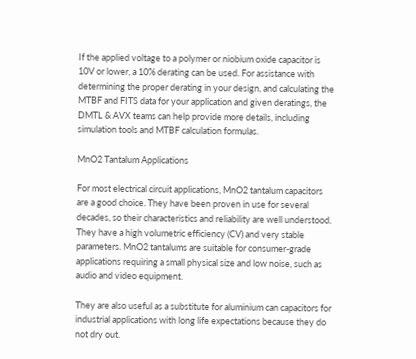If the applied voltage to a polymer or niobium oxide capacitor is 10V or lower, a 10% derating can be used. For assistance with determining the proper derating in your design, and calculating the MTBF and FITS data for your application and given deratings, the DMTL & AVX teams can help provide more details, including simulation tools and MTBF calculation formulas.

MnO2 Tantalum Applications

For most electrical circuit applications, MnO2 tantalum capacitors are a good choice. They have been proven in use for several decades, so their characteristics and reliability are well understood. They have a high volumetric efficiency (CV) and very stable parameters. MnO2 tantalums are suitable for consumer-grade applications requiring a small physical size and low noise, such as audio and video equipment.

They are also useful as a substitute for aluminium can capacitors for industrial applications with long life expectations because they do not dry out.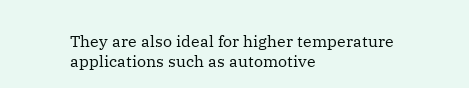They are also ideal for higher temperature applications such as automotive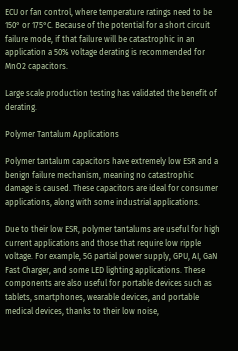ECU or fan control, where temperature ratings need to be 150° or 175°C. Because of the potential for a short circuit failure mode, if that failure will be catastrophic in an application a 50% voltage derating is recommended for MnO2 capacitors.

Large scale production testing has validated the benefit of derating.

Polymer Tantalum Applications

Polymer tantalum capacitors have extremely low ESR and a benign failure mechanism, meaning no catastrophic damage is caused. These capacitors are ideal for consumer applications, along with some industrial applications.

Due to their low ESR, polymer tantalums are useful for high current applications and those that require low ripple voltage. For example, 5G partial power supply, GPU, AI, GaN Fast Charger, and some LED lighting applications. These components are also useful for portable devices such as tablets, smartphones, wearable devices, and portable medical devices, thanks to their low noise,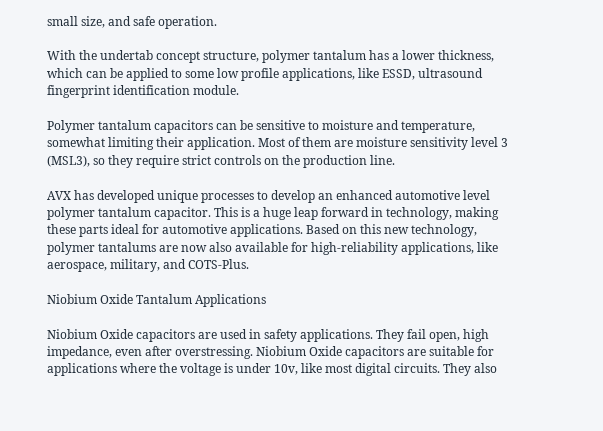small size, and safe operation.

With the undertab concept structure, polymer tantalum has a lower thickness, which can be applied to some low profile applications, like ESSD, ultrasound fingerprint identification module.

Polymer tantalum capacitors can be sensitive to moisture and temperature, somewhat limiting their application. Most of them are moisture sensitivity level 3 (MSL3), so they require strict controls on the production line.

AVX has developed unique processes to develop an enhanced automotive level polymer tantalum capacitor. This is a huge leap forward in technology, making these parts ideal for automotive applications. Based on this new technology, polymer tantalums are now also available for high-reliability applications, like aerospace, military, and COTS-Plus.

Niobium Oxide Tantalum Applications

Niobium Oxide capacitors are used in safety applications. They fail open, high impedance, even after overstressing. Niobium Oxide capacitors are suitable for applications where the voltage is under 10v, like most digital circuits. They also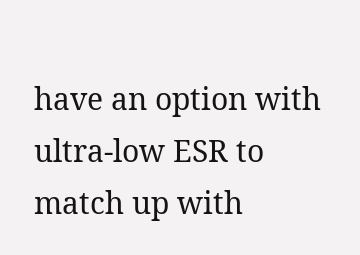have an option with ultra-low ESR to match up with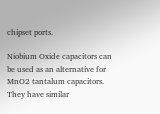chipset ports.

Niobium Oxide capacitors can be used as an alternative for MnO2 tantalum capacitors. They have similar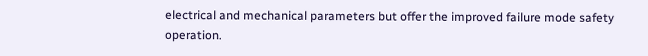electrical and mechanical parameters but offer the improved failure mode safety operation.